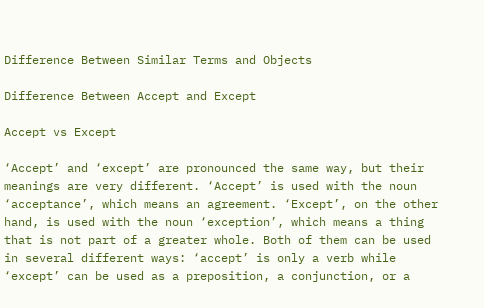Difference Between Similar Terms and Objects

Difference Between Accept and Except

Accept vs Except

‘Accept’ and ‘except’ are pronounced the same way, but their meanings are very different. ‘Accept’ is used with the noun ‘acceptance’, which means an agreement. ‘Except’, on the other hand, is used with the noun ‘exception’, which means a thing that is not part of a greater whole. Both of them can be used in several different ways: ‘accept’ is only a verb while ‘except’ can be used as a preposition, a conjunction, or a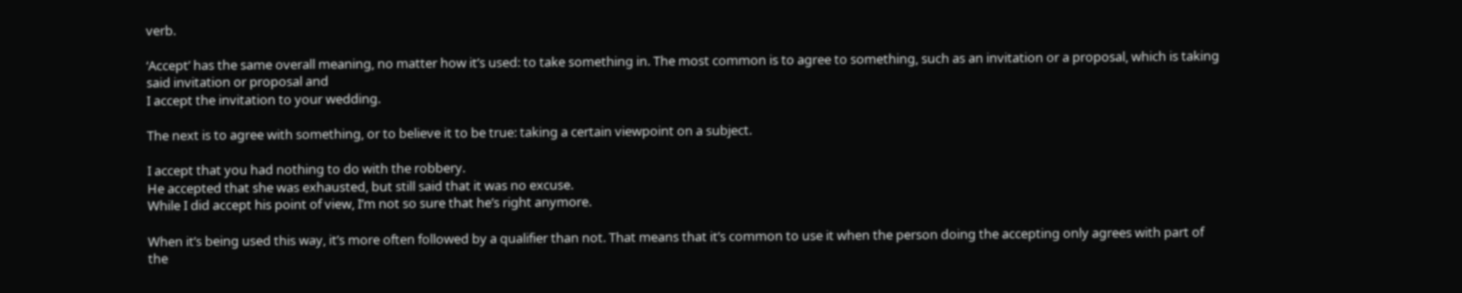verb.

‘Accept’ has the same overall meaning, no matter how it’s used: to take something in. The most common is to agree to something, such as an invitation or a proposal, which is taking said invitation or proposal and
I accept the invitation to your wedding.

The next is to agree with something, or to believe it to be true: taking a certain viewpoint on a subject.

I accept that you had nothing to do with the robbery.
He accepted that she was exhausted, but still said that it was no excuse.
While I did accept his point of view, I’m not so sure that he’s right anymore.

When it’s being used this way, it’s more often followed by a qualifier than not. That means that it’s common to use it when the person doing the accepting only agrees with part of the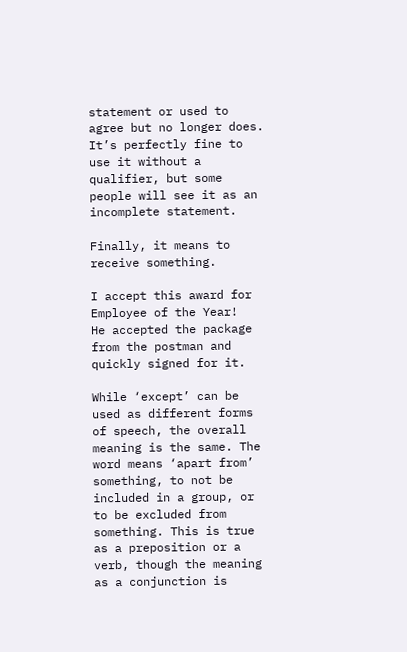statement or used to agree but no longer does. It’s perfectly fine to use it without a qualifier, but some people will see it as an incomplete statement.

Finally, it means to receive something.

I accept this award for Employee of the Year!
He accepted the package from the postman and quickly signed for it.

While ‘except’ can be used as different forms of speech, the overall meaning is the same. The word means ‘apart from’ something, to not be included in a group, or to be excluded from something. This is true as a preposition or a verb, though the meaning as a conjunction is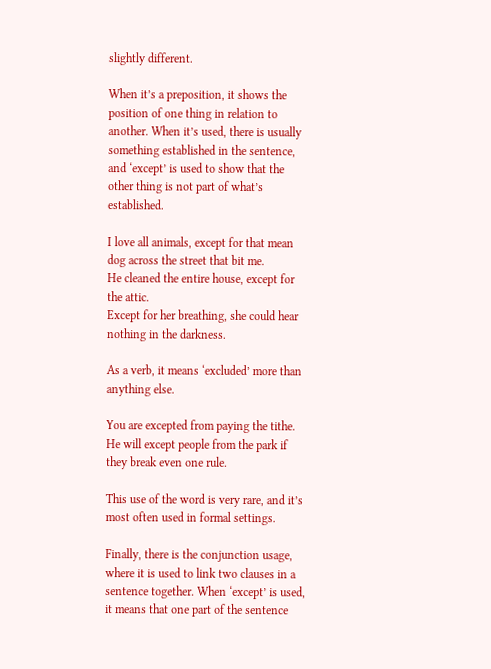slightly different.

When it’s a preposition, it shows the position of one thing in relation to another. When it’s used, there is usually something established in the sentence, and ‘except’ is used to show that the other thing is not part of what’s established.

I love all animals, except for that mean dog across the street that bit me.
He cleaned the entire house, except for the attic.
Except for her breathing, she could hear nothing in the darkness.

As a verb, it means ‘excluded’ more than anything else.

You are excepted from paying the tithe.
He will except people from the park if they break even one rule.

This use of the word is very rare, and it’s most often used in formal settings.

Finally, there is the conjunction usage, where it is used to link two clauses in a sentence together. When ‘except’ is used, it means that one part of the sentence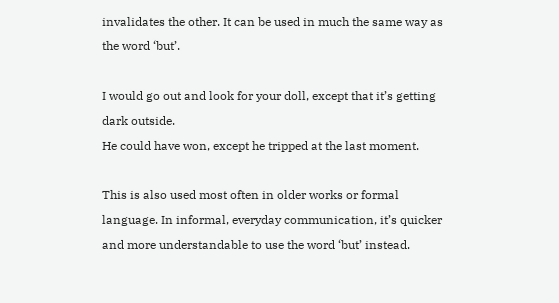invalidates the other. It can be used in much the same way as the word ‘but’.

I would go out and look for your doll, except that it’s getting dark outside.
He could have won, except he tripped at the last moment.

This is also used most often in older works or formal language. In informal, everyday communication, it’s quicker and more understandable to use the word ‘but’ instead.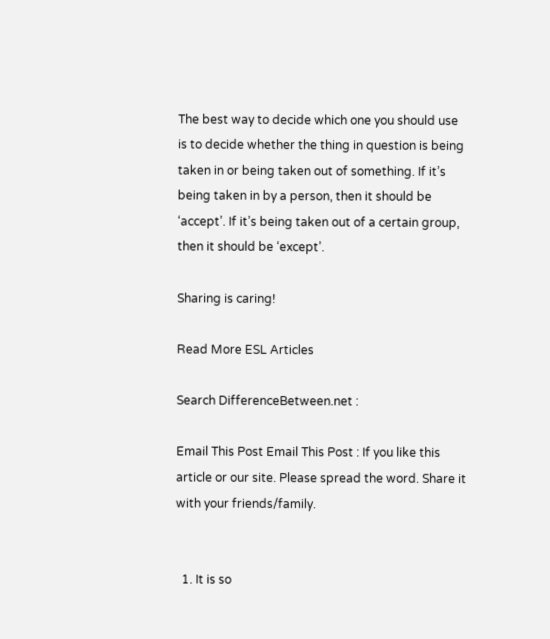The best way to decide which one you should use is to decide whether the thing in question is being taken in or being taken out of something. If it’s being taken in by a person, then it should be ‘accept’. If it’s being taken out of a certain group, then it should be ‘except’.

Sharing is caring!

Read More ESL Articles

Search DifferenceBetween.net :

Email This Post Email This Post : If you like this article or our site. Please spread the word. Share it with your friends/family.


  1. It is so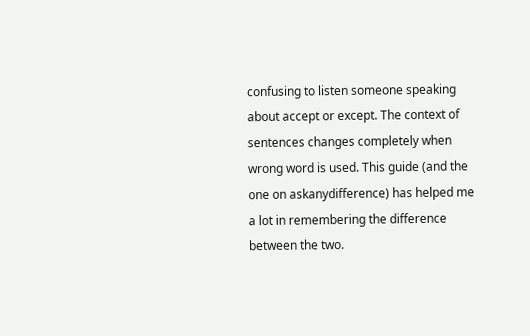confusing to listen someone speaking about accept or except. The context of sentences changes completely when wrong word is used. This guide (and the one on askanydifference) has helped me a lot in remembering the difference between the two.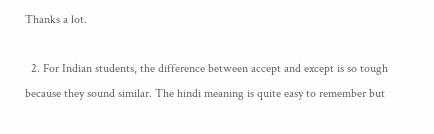Thanks a lot.

  2. For Indian students, the difference between accept and except is so tough because they sound similar. The hindi meaning is quite easy to remember but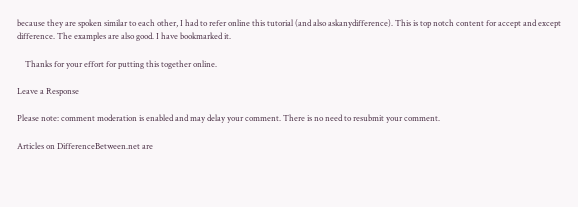because they are spoken similar to each other, I had to refer online this tutorial (and also askanydifference). This is top notch content for accept and except difference. The examples are also good. I have bookmarked it.

    Thanks for your effort for putting this together online.

Leave a Response

Please note: comment moderation is enabled and may delay your comment. There is no need to resubmit your comment.

Articles on DifferenceBetween.net are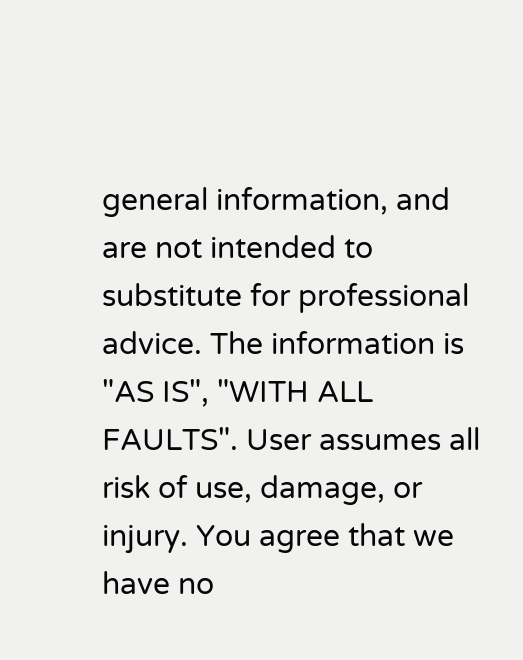general information, and are not intended to substitute for professional advice. The information is "AS IS", "WITH ALL FAULTS". User assumes all risk of use, damage, or injury. You agree that we have no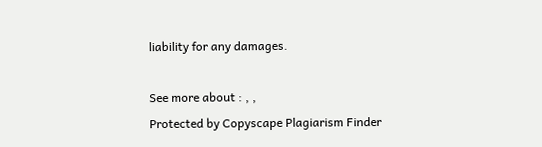liability for any damages.

See more about : , ,
Protected by Copyscape Plagiarism Finder